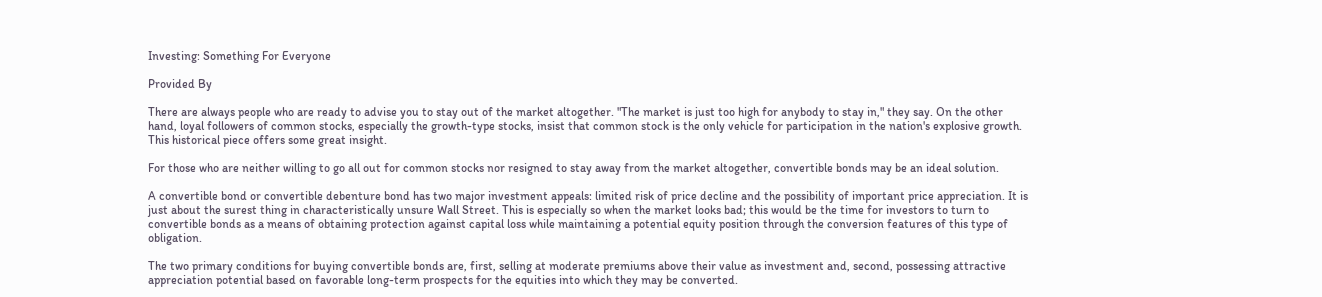Investing: Something For Everyone

Provided By

There are always people who are ready to advise you to stay out of the market altogether. "The market is just too high for anybody to stay in," they say. On the other hand, loyal followers of common stocks, especially the growth-type stocks, insist that common stock is the only vehicle for participation in the nation's explosive growth. This historical piece offers some great insight.

For those who are neither willing to go all out for common stocks nor resigned to stay away from the market altogether, convertible bonds may be an ideal solution.

A convertible bond or convertible debenture bond has two major investment appeals: limited risk of price decline and the possibility of important price appreciation. It is just about the surest thing in characteristically unsure Wall Street. This is especially so when the market looks bad; this would be the time for investors to turn to convertible bonds as a means of obtaining protection against capital loss while maintaining a potential equity position through the conversion features of this type of obligation.

The two primary conditions for buying convertible bonds are, first, selling at moderate premiums above their value as investment and, second, possessing attractive appreciation potential based on favorable long-term prospects for the equities into which they may be converted.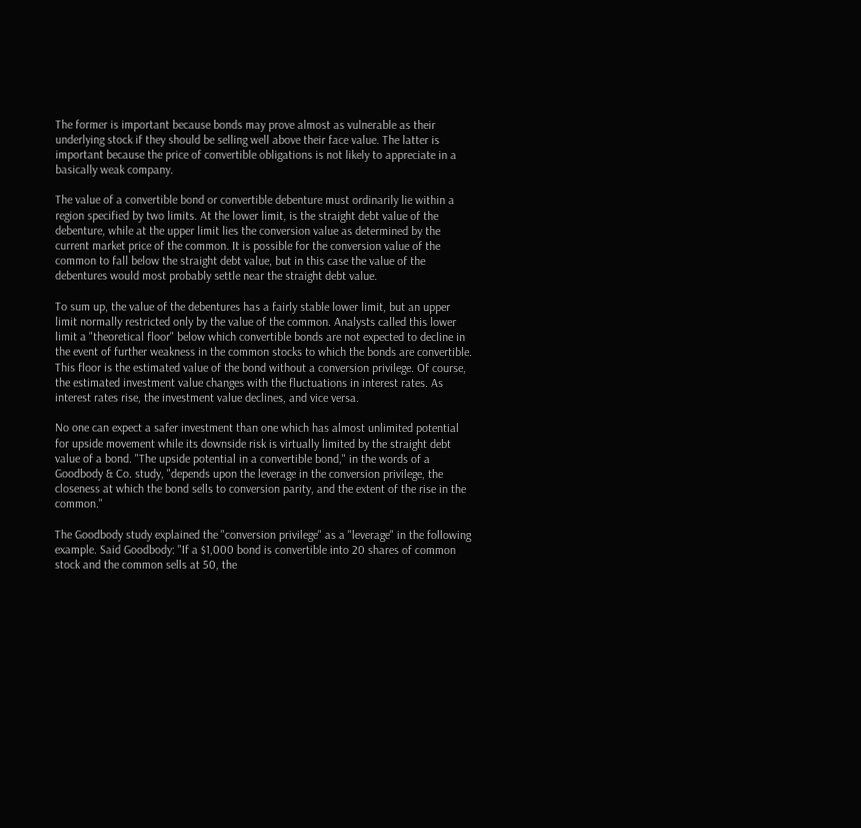The former is important because bonds may prove almost as vulnerable as their underlying stock if they should be selling well above their face value. The latter is important because the price of convertible obligations is not likely to appreciate in a basically weak company.

The value of a convertible bond or convertible debenture must ordinarily lie within a region specified by two limits. At the lower limit, is the straight debt value of the debenture, while at the upper limit lies the conversion value as determined by the current market price of the common. It is possible for the conversion value of the common to fall below the straight debt value, but in this case the value of the debentures would most probably settle near the straight debt value.

To sum up, the value of the debentures has a fairly stable lower limit, but an upper limit normally restricted only by the value of the common. Analysts called this lower limit a "theoretical floor" below which convertible bonds are not expected to decline in the event of further weakness in the common stocks to which the bonds are convertible. This floor is the estimated value of the bond without a conversion privilege. Of course, the estimated investment value changes with the fluctuations in interest rates. As interest rates rise, the investment value declines, and vice versa.

No one can expect a safer investment than one which has almost unlimited potential for upside movement while its downside risk is virtually limited by the straight debt value of a bond. "The upside potential in a convertible bond," in the words of a Goodbody & Co. study, "depends upon the leverage in the conversion privilege, the closeness at which the bond sells to conversion parity, and the extent of the rise in the common."

The Goodbody study explained the "conversion privilege" as a "leverage" in the following example. Said Goodbody: "If a $1,000 bond is convertible into 20 shares of common stock and the common sells at 50, the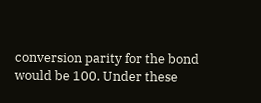conversion parity for the bond would be 100. Under these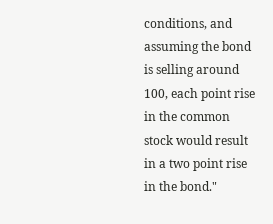conditions, and assuming the bond is selling around 100, each point rise in the common stock would result in a two point rise in the bond."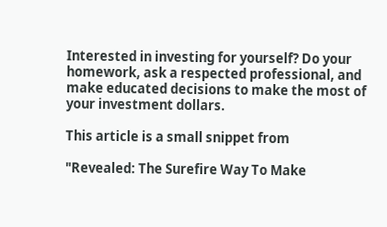Interested in investing for yourself? Do your homework, ask a respected professional, and make educated decisions to make the most of your investment dollars.

This article is a small snippet from

"Revealed: The Surefire Way To Make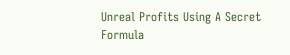Unreal Profits Using A Secret Formula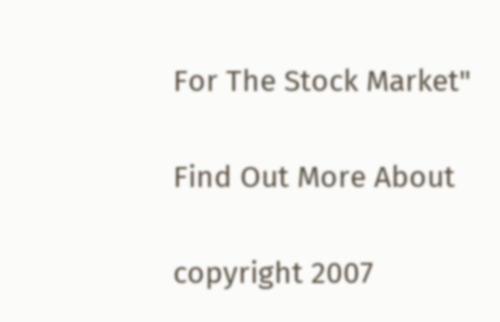For The Stock Market"

Find Out More About

copyright 2007